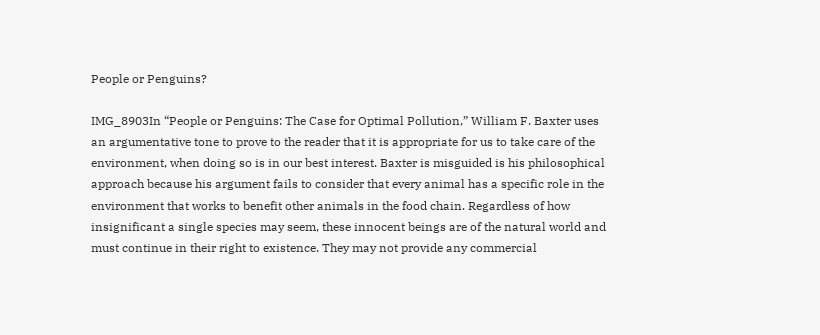People or Penguins?

IMG_8903In “People or Penguins: The Case for Optimal Pollution,” William F. Baxter uses an argumentative tone to prove to the reader that it is appropriate for us to take care of the environment, when doing so is in our best interest. Baxter is misguided is his philosophical approach because his argument fails to consider that every animal has a specific role in the environment that works to benefit other animals in the food chain. Regardless of how insignificant a single species may seem, these innocent beings are of the natural world and must continue in their right to existence. They may not provide any commercial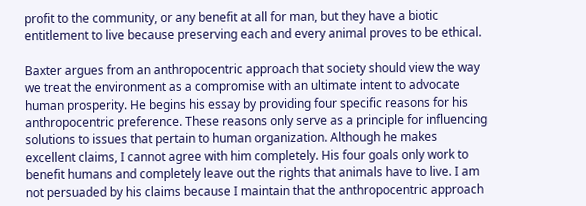profit to the community, or any benefit at all for man, but they have a biotic entitlement to live because preserving each and every animal proves to be ethical.

Baxter argues from an anthropocentric approach that society should view the way we treat the environment as a compromise with an ultimate intent to advocate human prosperity. He begins his essay by providing four specific reasons for his anthropocentric preference. These reasons only serve as a principle for influencing solutions to issues that pertain to human organization. Although he makes excellent claims, I cannot agree with him completely. His four goals only work to benefit humans and completely leave out the rights that animals have to live. I am not persuaded by his claims because I maintain that the anthropocentric approach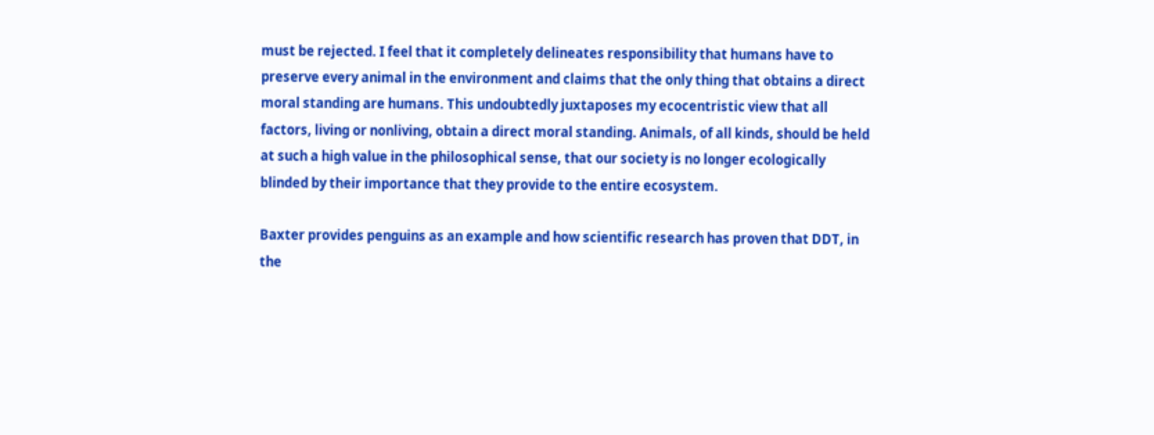must be rejected. I feel that it completely delineates responsibility that humans have to preserve every animal in the environment and claims that the only thing that obtains a direct moral standing are humans. This undoubtedly juxtaposes my ecocentristic view that all factors, living or nonliving, obtain a direct moral standing. Animals, of all kinds, should be held at such a high value in the philosophical sense, that our society is no longer ecologically blinded by their importance that they provide to the entire ecosystem.

Baxter provides penguins as an example and how scientific research has proven that DDT, in the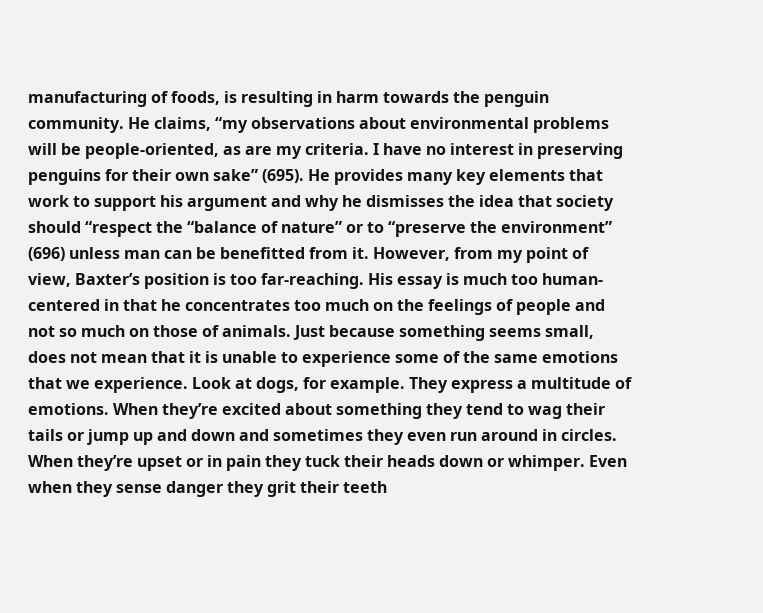manufacturing of foods, is resulting in harm towards the penguin community. He claims, “my observations about environmental problems will be people-oriented, as are my criteria. I have no interest in preserving penguins for their own sake” (695). He provides many key elements that work to support his argument and why he dismisses the idea that society should “respect the “balance of nature” or to “preserve the environment” (696) unless man can be benefitted from it. However, from my point of view, Baxter’s position is too far-reaching. His essay is much too human-centered in that he concentrates too much on the feelings of people and not so much on those of animals. Just because something seems small, does not mean that it is unable to experience some of the same emotions that we experience. Look at dogs, for example. They express a multitude of emotions. When they’re excited about something they tend to wag their tails or jump up and down and sometimes they even run around in circles. When they’re upset or in pain they tuck their heads down or whimper. Even when they sense danger they grit their teeth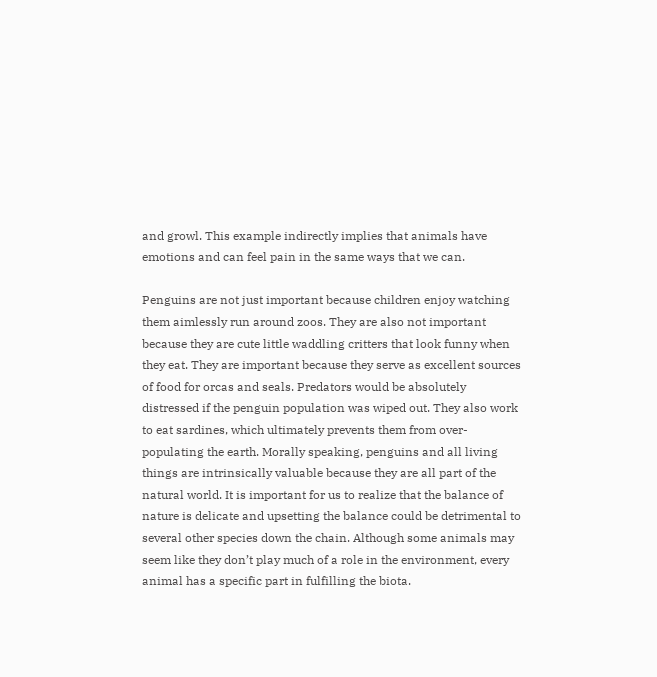and growl. This example indirectly implies that animals have emotions and can feel pain in the same ways that we can.

Penguins are not just important because children enjoy watching them aimlessly run around zoos. They are also not important because they are cute little waddling critters that look funny when they eat. They are important because they serve as excellent sources of food for orcas and seals. Predators would be absolutely distressed if the penguin population was wiped out. They also work to eat sardines, which ultimately prevents them from over-populating the earth. Morally speaking, penguins and all living things are intrinsically valuable because they are all part of the natural world. It is important for us to realize that the balance of nature is delicate and upsetting the balance could be detrimental to several other species down the chain. Although some animals may seem like they don’t play much of a role in the environment, every animal has a specific part in fulfilling the biota.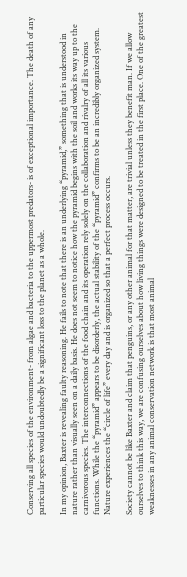Conserving all species of the environment- from algae and bacteria to the uppermost predators- is of exceptional importance. The death of any particular species would undoubtedly be a significant loss to the planet as a whole.

In my opinion, Baxter is revealing faulty reasoning. He fails to note that there is an underlying “pyramid,” something that is understood in nature rather than visually seen on a daily basis. He does not seem to notice how the pyramid begins with the soil and works its way up to the carnivorous species. The interconnections of the food chain and its operation rely solely on the collaboration and rivalry of all its various functions. While the “pyramid” appears to be disorderly, the actual stability of the “pyramid” confirms to be an incredibly organized system. Nature experiences the “circle of life” every day and is organized so that a perfect process occurs.

Society cannot be like Baxter and claim that penguins, or any other animal for that matter, are trivial unless they benefit man. If we allow ourselves to think this way, we are confusing ourselves about how living things were designed to be treated in the first place. One of the greatest weaknesses in any animal conservation network is that most animal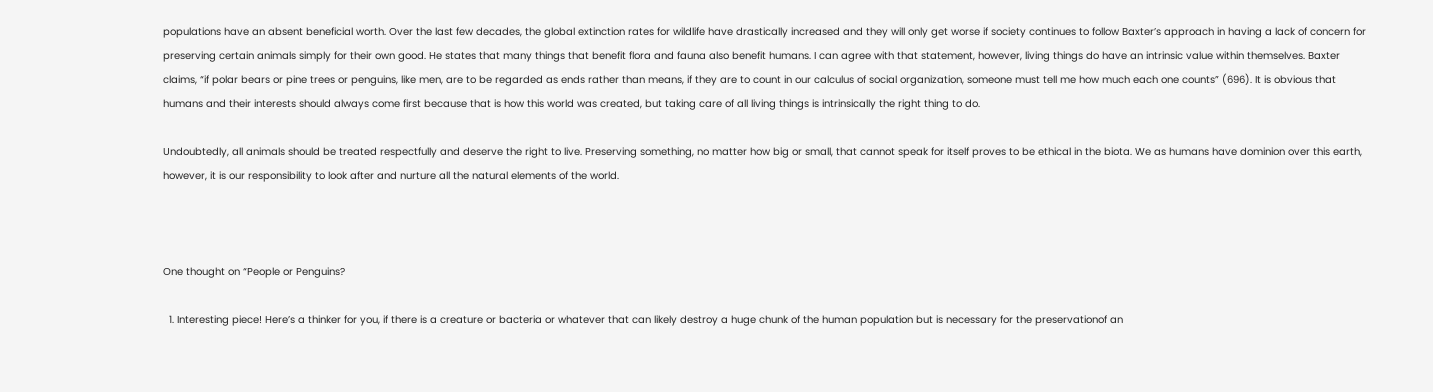populations have an absent beneficial worth. Over the last few decades, the global extinction rates for wildlife have drastically increased and they will only get worse if society continues to follow Baxter’s approach in having a lack of concern for preserving certain animals simply for their own good. He states that many things that benefit flora and fauna also benefit humans. I can agree with that statement, however, living things do have an intrinsic value within themselves. Baxter claims, “if polar bears or pine trees or penguins, like men, are to be regarded as ends rather than means, if they are to count in our calculus of social organization, someone must tell me how much each one counts” (696). It is obvious that humans and their interests should always come first because that is how this world was created, but taking care of all living things is intrinsically the right thing to do.

Undoubtedly, all animals should be treated respectfully and deserve the right to live. Preserving something, no matter how big or small, that cannot speak for itself proves to be ethical in the biota. We as humans have dominion over this earth, however, it is our responsibility to look after and nurture all the natural elements of the world.



One thought on “People or Penguins?

  1. Interesting piece! Here’s a thinker for you, if there is a creature or bacteria or whatever that can likely destroy a huge chunk of the human population but is necessary for the preservationof an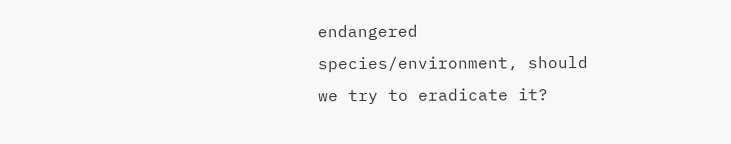endangered species/environment, should we try to eradicate it?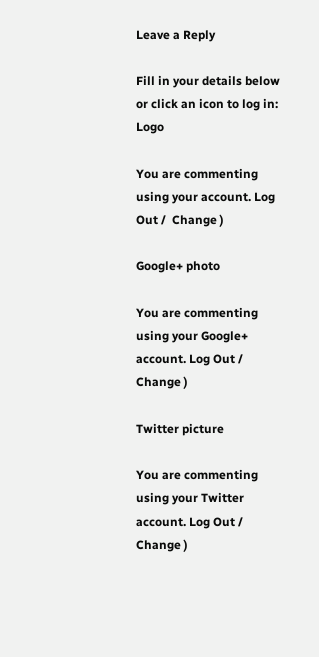Leave a Reply

Fill in your details below or click an icon to log in: Logo

You are commenting using your account. Log Out /  Change )

Google+ photo

You are commenting using your Google+ account. Log Out /  Change )

Twitter picture

You are commenting using your Twitter account. Log Out /  Change )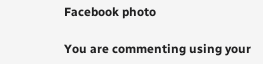Facebook photo

You are commenting using your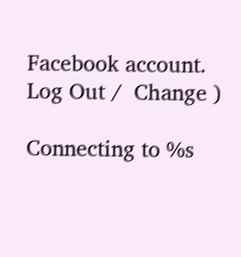Facebook account. Log Out /  Change )

Connecting to %s